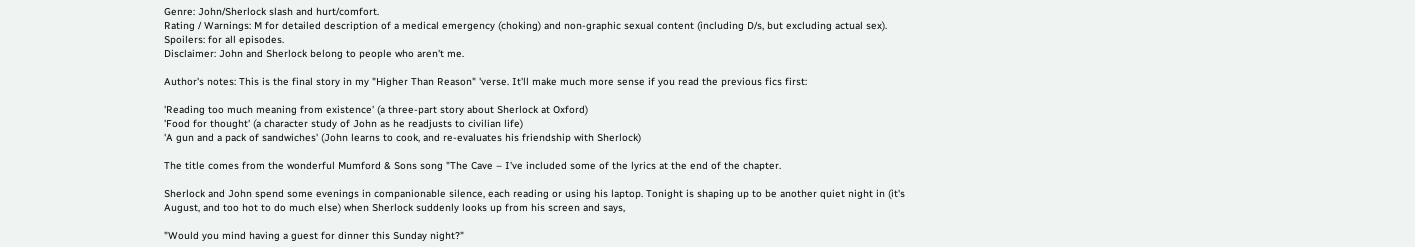Genre: John/Sherlock slash and hurt/comfort.
Rating / Warnings: M for detailed description of a medical emergency (choking) and non-graphic sexual content (including D/s, but excluding actual sex).
Spoilers: for all episodes.
Disclaimer: John and Sherlock belong to people who aren't me.

Author's notes: This is the final story in my "Higher Than Reason" 'verse. It'll make much more sense if you read the previous fics first:

'Reading too much meaning from existence' (a three-part story about Sherlock at Oxford)
'Food for thought' (a character study of John as he readjusts to civilian life)
'A gun and a pack of sandwiches' (John learns to cook, and re-evaluates his friendship with Sherlock)

The title comes from the wonderful Mumford & Sons song "The Cave – I've included some of the lyrics at the end of the chapter.

Sherlock and John spend some evenings in companionable silence, each reading or using his laptop. Tonight is shaping up to be another quiet night in (it's August, and too hot to do much else) when Sherlock suddenly looks up from his screen and says,

"Would you mind having a guest for dinner this Sunday night?"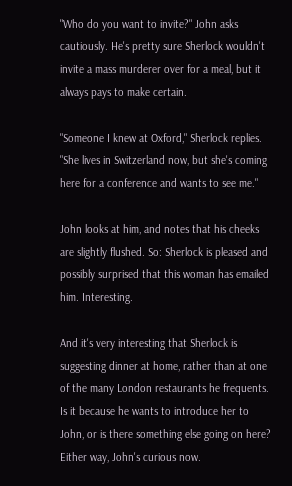"Who do you want to invite?" John asks cautiously. He's pretty sure Sherlock wouldn't invite a mass murderer over for a meal, but it always pays to make certain.

"Someone I knew at Oxford," Sherlock replies. "She lives in Switzerland now, but she's coming here for a conference and wants to see me."

John looks at him, and notes that his cheeks are slightly flushed. So: Sherlock is pleased and possibly surprised that this woman has emailed him. Interesting.

And it's very interesting that Sherlock is suggesting dinner at home, rather than at one of the many London restaurants he frequents. Is it because he wants to introduce her to John, or is there something else going on here? Either way, John's curious now.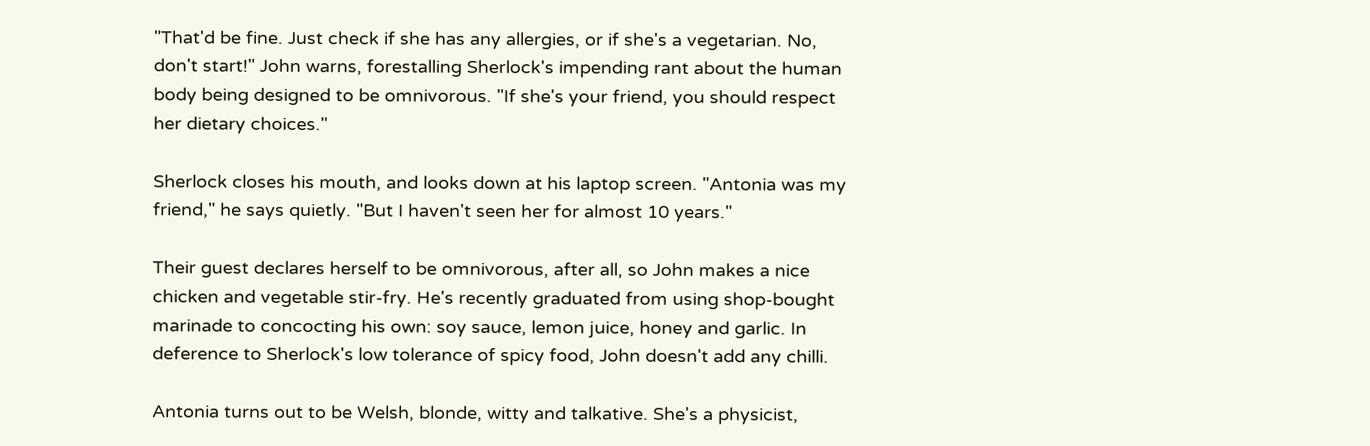"That'd be fine. Just check if she has any allergies, or if she's a vegetarian. No, don't start!" John warns, forestalling Sherlock's impending rant about the human body being designed to be omnivorous. "If she's your friend, you should respect her dietary choices."

Sherlock closes his mouth, and looks down at his laptop screen. "Antonia was my friend," he says quietly. "But I haven't seen her for almost 10 years."

Their guest declares herself to be omnivorous, after all, so John makes a nice chicken and vegetable stir-fry. He's recently graduated from using shop-bought marinade to concocting his own: soy sauce, lemon juice, honey and garlic. In deference to Sherlock's low tolerance of spicy food, John doesn't add any chilli.

Antonia turns out to be Welsh, blonde, witty and talkative. She's a physicist,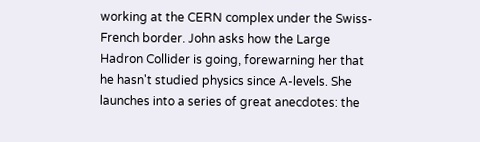working at the CERN complex under the Swiss-French border. John asks how the Large Hadron Collider is going, forewarning her that he hasn't studied physics since A-levels. She launches into a series of great anecdotes: the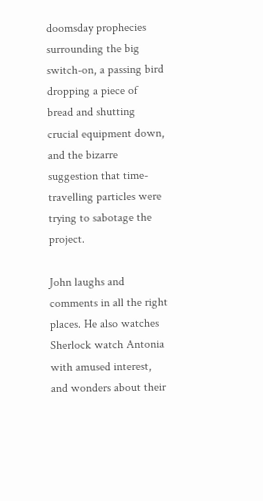doomsday prophecies surrounding the big switch-on, a passing bird dropping a piece of bread and shutting crucial equipment down, and the bizarre suggestion that time-travelling particles were trying to sabotage the project.

John laughs and comments in all the right places. He also watches Sherlock watch Antonia with amused interest, and wonders about their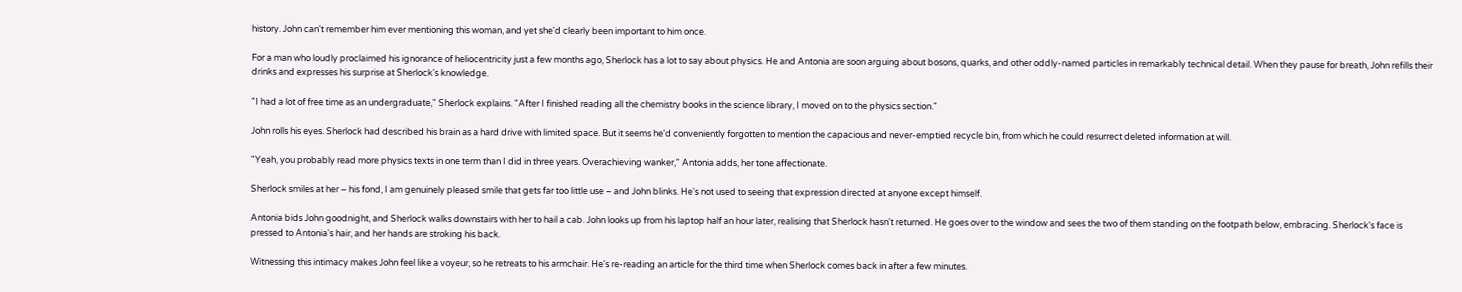history. John can't remember him ever mentioning this woman, and yet she'd clearly been important to him once.

For a man who loudly proclaimed his ignorance of heliocentricity just a few months ago, Sherlock has a lot to say about physics. He and Antonia are soon arguing about bosons, quarks, and other oddly-named particles in remarkably technical detail. When they pause for breath, John refills their drinks and expresses his surprise at Sherlock's knowledge.

"I had a lot of free time as an undergraduate," Sherlock explains. "After I finished reading all the chemistry books in the science library, I moved on to the physics section."

John rolls his eyes. Sherlock had described his brain as a hard drive with limited space. But it seems he'd conveniently forgotten to mention the capacious and never-emptied recycle bin, from which he could resurrect deleted information at will.

"Yeah, you probably read more physics texts in one term than I did in three years. Overachieving wanker," Antonia adds, her tone affectionate.

Sherlock smiles at her – his fond, I am genuinely pleased smile that gets far too little use – and John blinks. He's not used to seeing that expression directed at anyone except himself.

Antonia bids John goodnight, and Sherlock walks downstairs with her to hail a cab. John looks up from his laptop half an hour later, realising that Sherlock hasn't returned. He goes over to the window and sees the two of them standing on the footpath below, embracing. Sherlock's face is pressed to Antonia's hair, and her hands are stroking his back.

Witnessing this intimacy makes John feel like a voyeur, so he retreats to his armchair. He's re-reading an article for the third time when Sherlock comes back in after a few minutes.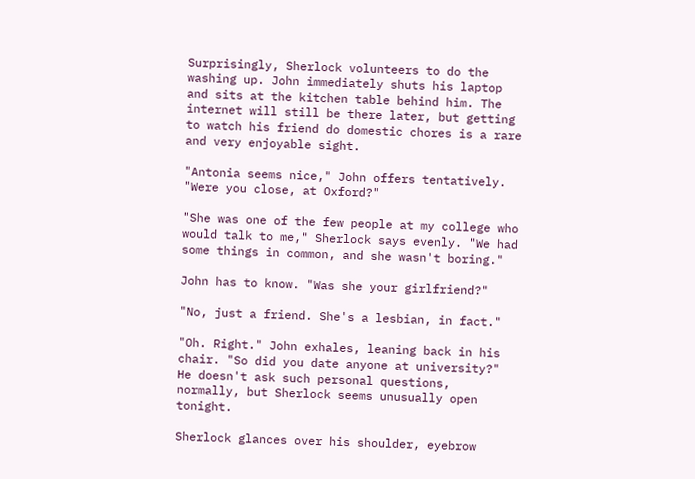Surprisingly, Sherlock volunteers to do the washing up. John immediately shuts his laptop and sits at the kitchen table behind him. The internet will still be there later, but getting to watch his friend do domestic chores is a rare and very enjoyable sight.

"Antonia seems nice," John offers tentatively. "Were you close, at Oxford?"

"She was one of the few people at my college who would talk to me," Sherlock says evenly. "We had some things in common, and she wasn't boring."

John has to know. "Was she your girlfriend?"

"No, just a friend. She's a lesbian, in fact."

"Oh. Right." John exhales, leaning back in his chair. "So did you date anyone at university?" He doesn't ask such personal questions, normally, but Sherlock seems unusually open tonight.

Sherlock glances over his shoulder, eyebrow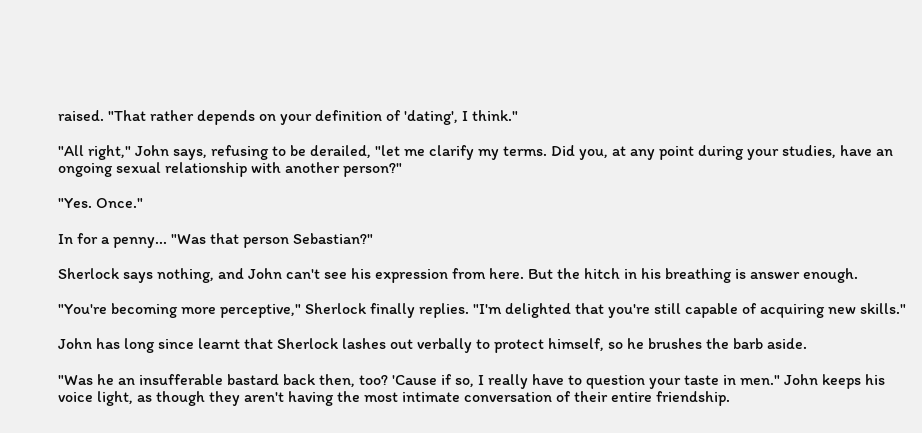raised. "That rather depends on your definition of 'dating', I think."

"All right," John says, refusing to be derailed, "let me clarify my terms. Did you, at any point during your studies, have an ongoing sexual relationship with another person?"

"Yes. Once."

In for a penny... "Was that person Sebastian?"

Sherlock says nothing, and John can't see his expression from here. But the hitch in his breathing is answer enough.

"You're becoming more perceptive," Sherlock finally replies. "I'm delighted that you're still capable of acquiring new skills."

John has long since learnt that Sherlock lashes out verbally to protect himself, so he brushes the barb aside.

"Was he an insufferable bastard back then, too? 'Cause if so, I really have to question your taste in men." John keeps his voice light, as though they aren't having the most intimate conversation of their entire friendship.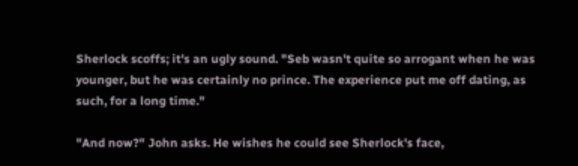Sherlock scoffs; it's an ugly sound. "Seb wasn't quite so arrogant when he was younger, but he was certainly no prince. The experience put me off dating, as such, for a long time."

"And now?" John asks. He wishes he could see Sherlock's face,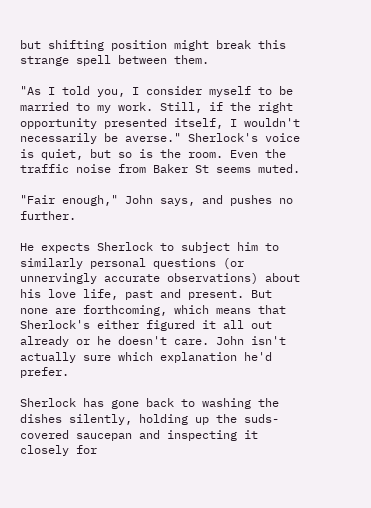but shifting position might break this strange spell between them.

"As I told you, I consider myself to be married to my work. Still, if the right opportunity presented itself, I wouldn't necessarily be averse." Sherlock's voice is quiet, but so is the room. Even the traffic noise from Baker St seems muted.

"Fair enough," John says, and pushes no further.

He expects Sherlock to subject him to similarly personal questions (or unnervingly accurate observations) about his love life, past and present. But none are forthcoming, which means that Sherlock's either figured it all out already or he doesn't care. John isn't actually sure which explanation he'd prefer.

Sherlock has gone back to washing the dishes silently, holding up the suds-covered saucepan and inspecting it closely for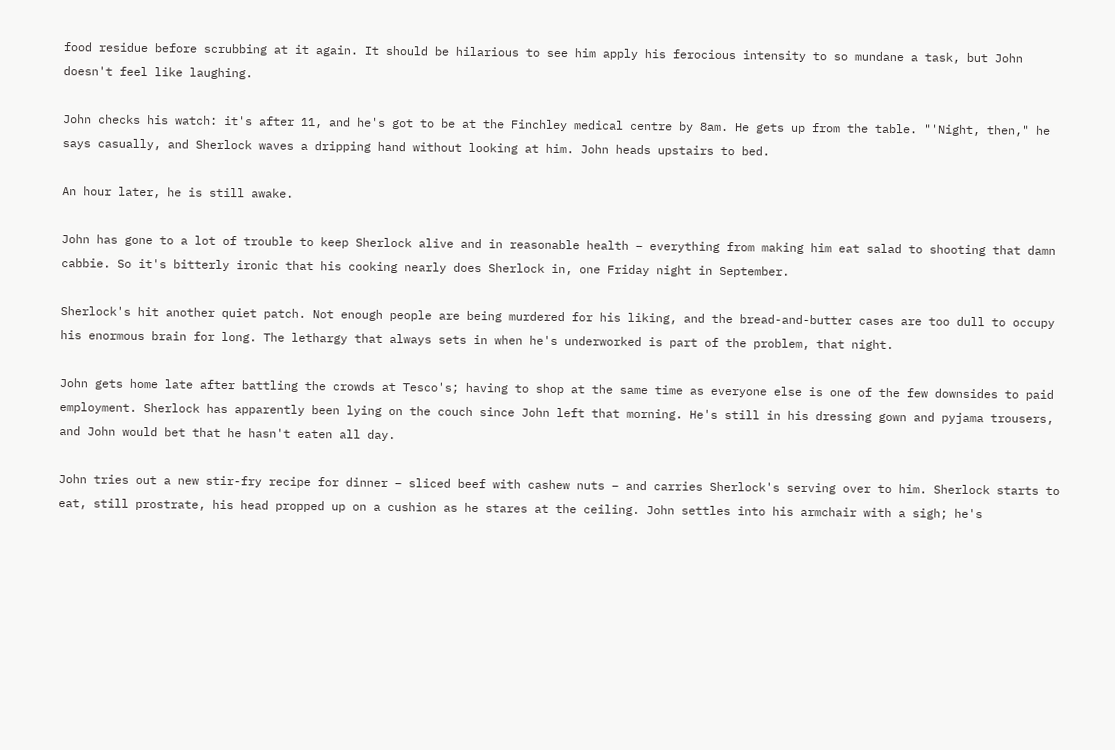food residue before scrubbing at it again. It should be hilarious to see him apply his ferocious intensity to so mundane a task, but John doesn't feel like laughing.

John checks his watch: it's after 11, and he's got to be at the Finchley medical centre by 8am. He gets up from the table. "'Night, then," he says casually, and Sherlock waves a dripping hand without looking at him. John heads upstairs to bed.

An hour later, he is still awake.

John has gone to a lot of trouble to keep Sherlock alive and in reasonable health – everything from making him eat salad to shooting that damn cabbie. So it's bitterly ironic that his cooking nearly does Sherlock in, one Friday night in September.

Sherlock's hit another quiet patch. Not enough people are being murdered for his liking, and the bread-and-butter cases are too dull to occupy his enormous brain for long. The lethargy that always sets in when he's underworked is part of the problem, that night.

John gets home late after battling the crowds at Tesco's; having to shop at the same time as everyone else is one of the few downsides to paid employment. Sherlock has apparently been lying on the couch since John left that morning. He's still in his dressing gown and pyjama trousers, and John would bet that he hasn't eaten all day.

John tries out a new stir-fry recipe for dinner – sliced beef with cashew nuts – and carries Sherlock's serving over to him. Sherlock starts to eat, still prostrate, his head propped up on a cushion as he stares at the ceiling. John settles into his armchair with a sigh; he's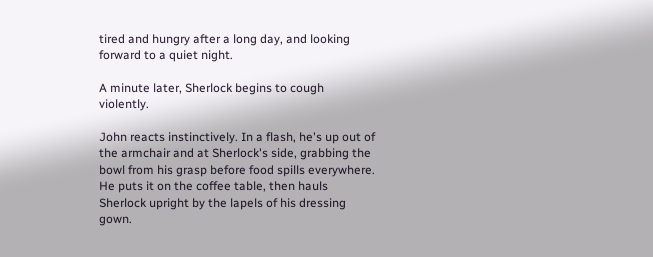tired and hungry after a long day, and looking forward to a quiet night.

A minute later, Sherlock begins to cough violently.

John reacts instinctively. In a flash, he's up out of the armchair and at Sherlock's side, grabbing the bowl from his grasp before food spills everywhere. He puts it on the coffee table, then hauls Sherlock upright by the lapels of his dressing gown.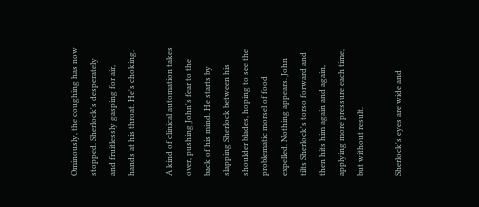Ominously, the coughing has now stopped. Sherlock's desperately and fruitlessly gasping for air, hands at his throat. He's choking.

A kind of clinical automation takes over, pushing John's fear to the back of his mind. He starts by slapping Sherlock between his shoulder blades, hoping to see the problematic morsel of food expelled. Nothing appears. John tilts Sherlock's torso forward and then hits him again and again, applying more pressure each time, but without result.

Sherlock's eyes are wide and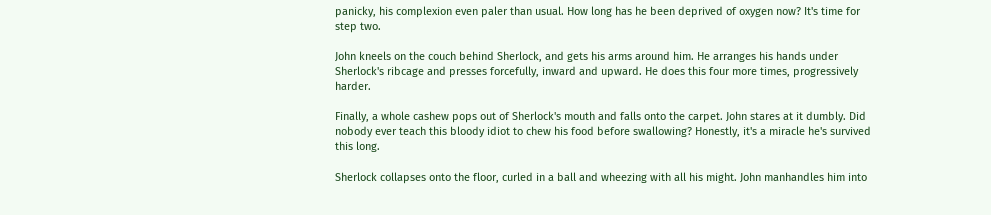panicky, his complexion even paler than usual. How long has he been deprived of oxygen now? It's time for step two.

John kneels on the couch behind Sherlock, and gets his arms around him. He arranges his hands under Sherlock's ribcage and presses forcefully, inward and upward. He does this four more times, progressively harder.

Finally, a whole cashew pops out of Sherlock's mouth and falls onto the carpet. John stares at it dumbly. Did nobody ever teach this bloody idiot to chew his food before swallowing? Honestly, it's a miracle he's survived this long.

Sherlock collapses onto the floor, curled in a ball and wheezing with all his might. John manhandles him into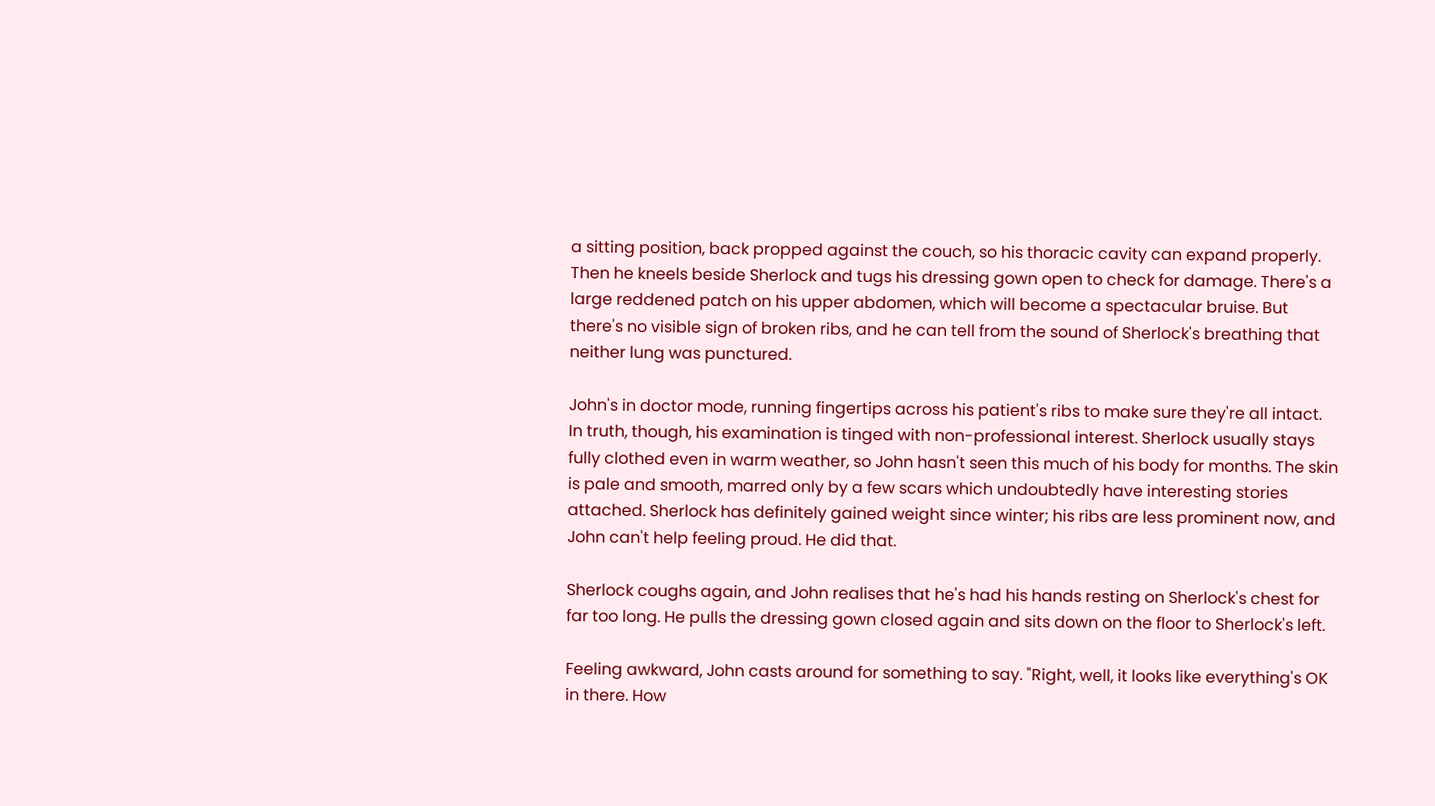a sitting position, back propped against the couch, so his thoracic cavity can expand properly. Then he kneels beside Sherlock and tugs his dressing gown open to check for damage. There's a large reddened patch on his upper abdomen, which will become a spectacular bruise. But there's no visible sign of broken ribs, and he can tell from the sound of Sherlock's breathing that neither lung was punctured.

John's in doctor mode, running fingertips across his patient's ribs to make sure they're all intact. In truth, though, his examination is tinged with non-professional interest. Sherlock usually stays fully clothed even in warm weather, so John hasn't seen this much of his body for months. The skin is pale and smooth, marred only by a few scars which undoubtedly have interesting stories attached. Sherlock has definitely gained weight since winter; his ribs are less prominent now, and John can't help feeling proud. He did that.

Sherlock coughs again, and John realises that he's had his hands resting on Sherlock's chest for far too long. He pulls the dressing gown closed again and sits down on the floor to Sherlock's left.

Feeling awkward, John casts around for something to say. "Right, well, it looks like everything's OK in there. How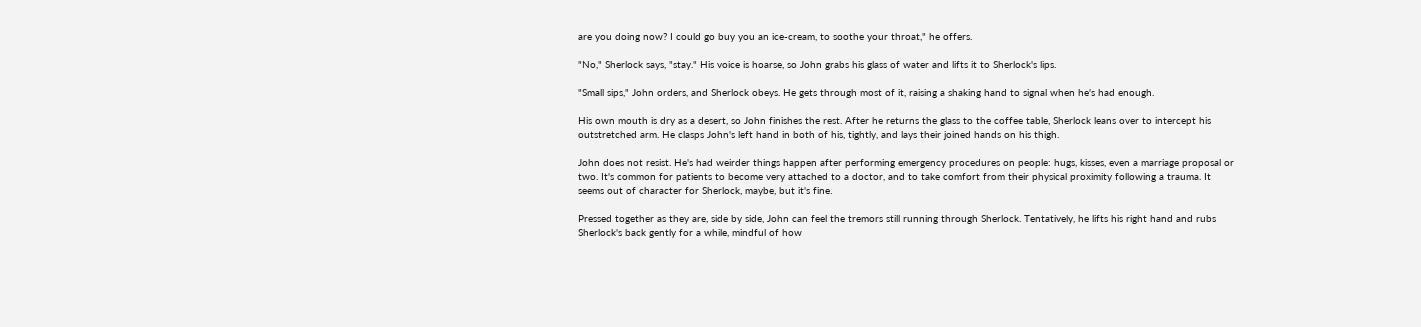are you doing now? I could go buy you an ice-cream, to soothe your throat," he offers.

"No," Sherlock says, "stay." His voice is hoarse, so John grabs his glass of water and lifts it to Sherlock's lips.

"Small sips," John orders, and Sherlock obeys. He gets through most of it, raising a shaking hand to signal when he's had enough.

His own mouth is dry as a desert, so John finishes the rest. After he returns the glass to the coffee table, Sherlock leans over to intercept his outstretched arm. He clasps John's left hand in both of his, tightly, and lays their joined hands on his thigh.

John does not resist. He's had weirder things happen after performing emergency procedures on people: hugs, kisses, even a marriage proposal or two. It's common for patients to become very attached to a doctor, and to take comfort from their physical proximity following a trauma. It seems out of character for Sherlock, maybe, but it's fine.

Pressed together as they are, side by side, John can feel the tremors still running through Sherlock. Tentatively, he lifts his right hand and rubs Sherlock's back gently for a while, mindful of how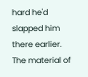hard he'd slapped him there earlier. The material of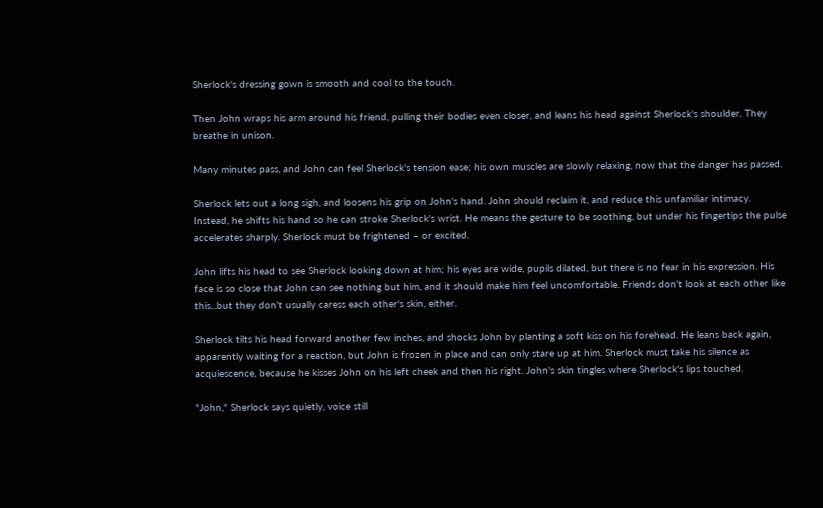Sherlock's dressing gown is smooth and cool to the touch.

Then John wraps his arm around his friend, pulling their bodies even closer, and leans his head against Sherlock's shoulder. They breathe in unison.

Many minutes pass, and John can feel Sherlock's tension ease; his own muscles are slowly relaxing, now that the danger has passed.

Sherlock lets out a long sigh, and loosens his grip on John's hand. John should reclaim it, and reduce this unfamiliar intimacy. Instead, he shifts his hand so he can stroke Sherlock's wrist. He means the gesture to be soothing, but under his fingertips the pulse accelerates sharply. Sherlock must be frightened – or excited.

John lifts his head to see Sherlock looking down at him; his eyes are wide, pupils dilated, but there is no fear in his expression. His face is so close that John can see nothing but him, and it should make him feel uncomfortable. Friends don't look at each other like this...but they don't usually caress each other's skin, either.

Sherlock tilts his head forward another few inches, and shocks John by planting a soft kiss on his forehead. He leans back again, apparently waiting for a reaction, but John is frozen in place and can only stare up at him. Sherlock must take his silence as acquiescence, because he kisses John on his left cheek and then his right. John's skin tingles where Sherlock's lips touched.

"John," Sherlock says quietly, voice still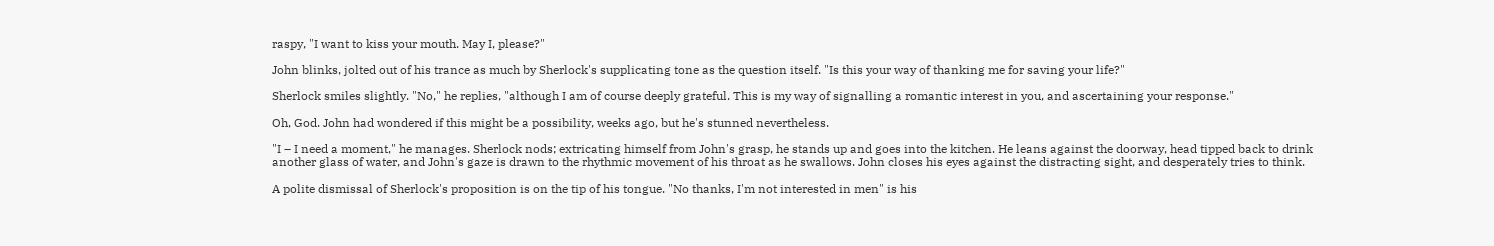raspy, "I want to kiss your mouth. May I, please?"

John blinks, jolted out of his trance as much by Sherlock's supplicating tone as the question itself. "Is this your way of thanking me for saving your life?"

Sherlock smiles slightly. "No," he replies, "although I am of course deeply grateful. This is my way of signalling a romantic interest in you, and ascertaining your response."

Oh, God. John had wondered if this might be a possibility, weeks ago, but he's stunned nevertheless.

"I – I need a moment," he manages. Sherlock nods; extricating himself from John's grasp, he stands up and goes into the kitchen. He leans against the doorway, head tipped back to drink another glass of water, and John's gaze is drawn to the rhythmic movement of his throat as he swallows. John closes his eyes against the distracting sight, and desperately tries to think.

A polite dismissal of Sherlock's proposition is on the tip of his tongue. "No thanks, I'm not interested in men" is his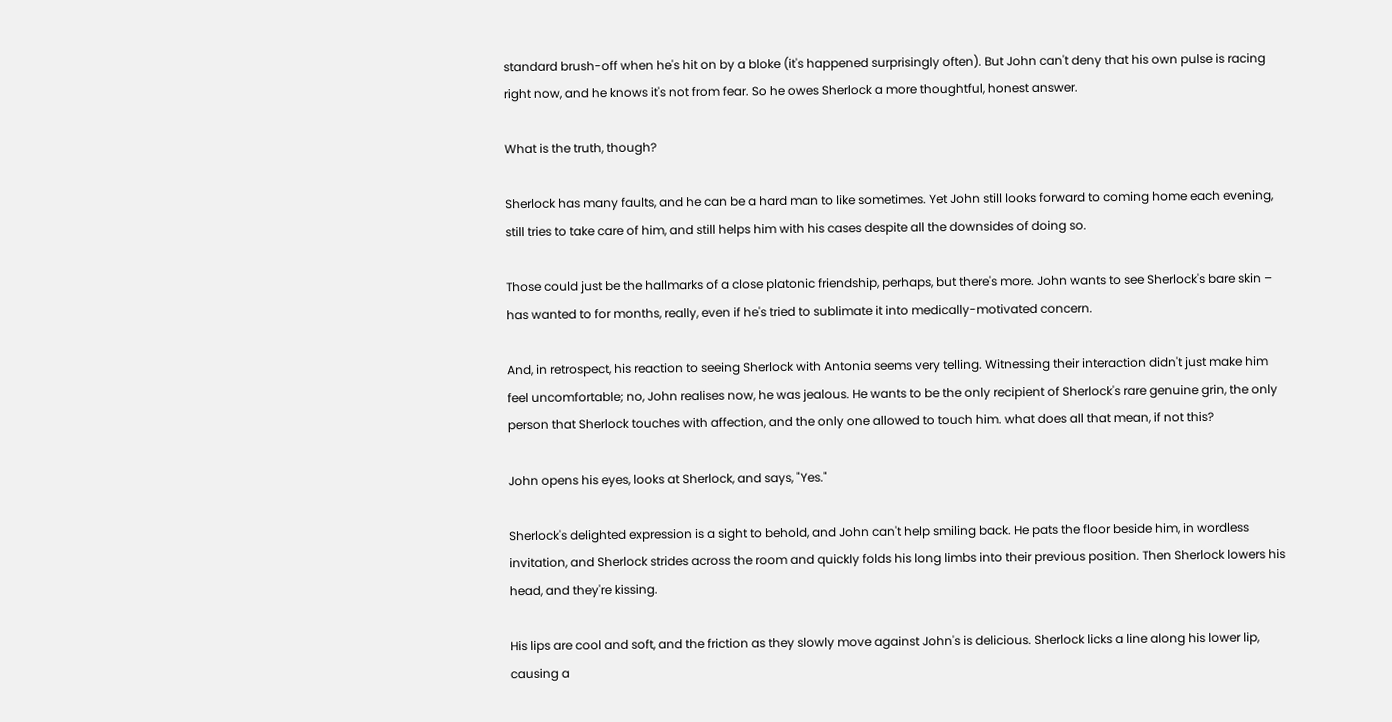standard brush-off when he's hit on by a bloke (it's happened surprisingly often). But John can't deny that his own pulse is racing right now, and he knows it's not from fear. So he owes Sherlock a more thoughtful, honest answer.

What is the truth, though?

Sherlock has many faults, and he can be a hard man to like sometimes. Yet John still looks forward to coming home each evening, still tries to take care of him, and still helps him with his cases despite all the downsides of doing so.

Those could just be the hallmarks of a close platonic friendship, perhaps, but there's more. John wants to see Sherlock's bare skin – has wanted to for months, really, even if he's tried to sublimate it into medically-motivated concern.

And, in retrospect, his reaction to seeing Sherlock with Antonia seems very telling. Witnessing their interaction didn't just make him feel uncomfortable; no, John realises now, he was jealous. He wants to be the only recipient of Sherlock's rare genuine grin, the only person that Sherlock touches with affection, and the only one allowed to touch him. what does all that mean, if not this?

John opens his eyes, looks at Sherlock, and says, "Yes."

Sherlock's delighted expression is a sight to behold, and John can't help smiling back. He pats the floor beside him, in wordless invitation, and Sherlock strides across the room and quickly folds his long limbs into their previous position. Then Sherlock lowers his head, and they're kissing.

His lips are cool and soft, and the friction as they slowly move against John's is delicious. Sherlock licks a line along his lower lip, causing a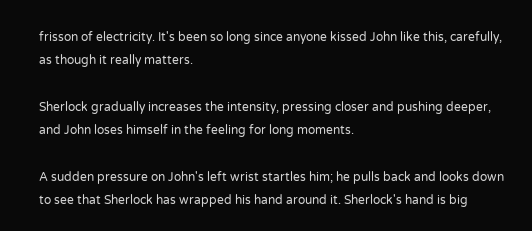frisson of electricity. It's been so long since anyone kissed John like this, carefully, as though it really matters.

Sherlock gradually increases the intensity, pressing closer and pushing deeper, and John loses himself in the feeling for long moments.

A sudden pressure on John's left wrist startles him; he pulls back and looks down to see that Sherlock has wrapped his hand around it. Sherlock's hand is big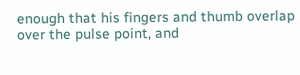enough that his fingers and thumb overlap over the pulse point, and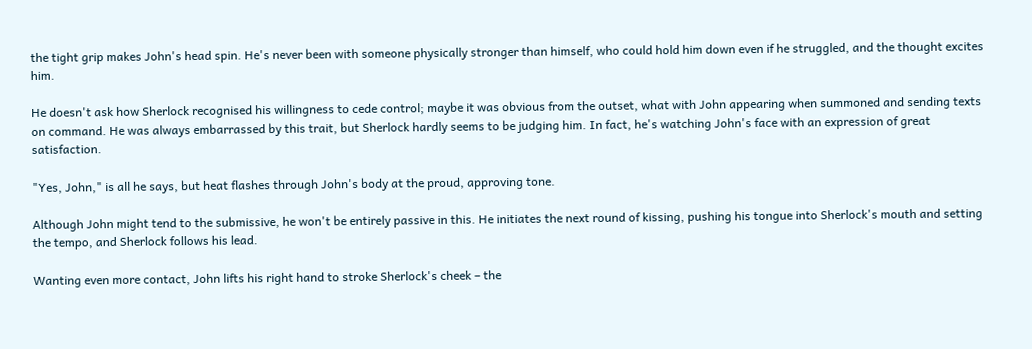the tight grip makes John's head spin. He's never been with someone physically stronger than himself, who could hold him down even if he struggled, and the thought excites him.

He doesn't ask how Sherlock recognised his willingness to cede control; maybe it was obvious from the outset, what with John appearing when summoned and sending texts on command. He was always embarrassed by this trait, but Sherlock hardly seems to be judging him. In fact, he's watching John's face with an expression of great satisfaction.

"Yes, John," is all he says, but heat flashes through John's body at the proud, approving tone.

Although John might tend to the submissive, he won't be entirely passive in this. He initiates the next round of kissing, pushing his tongue into Sherlock's mouth and setting the tempo, and Sherlock follows his lead.

Wanting even more contact, John lifts his right hand to stroke Sherlock's cheek – the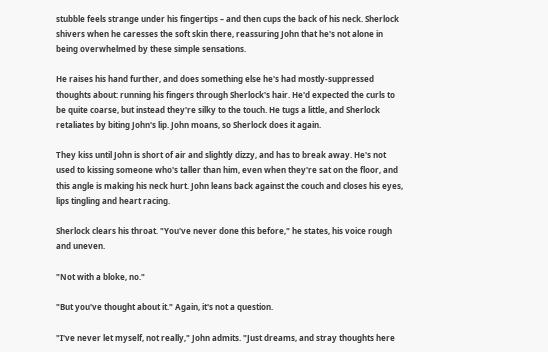stubble feels strange under his fingertips – and then cups the back of his neck. Sherlock shivers when he caresses the soft skin there, reassuring John that he's not alone in being overwhelmed by these simple sensations.

He raises his hand further, and does something else he's had mostly-suppressed thoughts about: running his fingers through Sherlock's hair. He'd expected the curls to be quite coarse, but instead they're silky to the touch. He tugs a little, and Sherlock retaliates by biting John's lip. John moans, so Sherlock does it again.

They kiss until John is short of air and slightly dizzy, and has to break away. He's not used to kissing someone who's taller than him, even when they're sat on the floor, and this angle is making his neck hurt. John leans back against the couch and closes his eyes, lips tingling and heart racing.

Sherlock clears his throat. "You've never done this before," he states, his voice rough and uneven.

"Not with a bloke, no."

"But you've thought about it." Again, it's not a question.

"I've never let myself, not really," John admits. "Just dreams, and stray thoughts here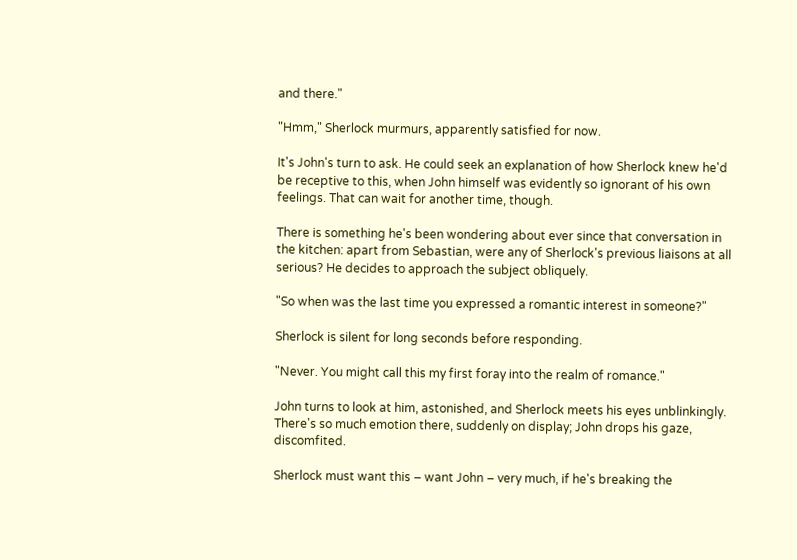and there."

"Hmm," Sherlock murmurs, apparently satisfied for now.

It's John's turn to ask. He could seek an explanation of how Sherlock knew he'd be receptive to this, when John himself was evidently so ignorant of his own feelings. That can wait for another time, though.

There is something he's been wondering about ever since that conversation in the kitchen: apart from Sebastian, were any of Sherlock's previous liaisons at all serious? He decides to approach the subject obliquely.

"So when was the last time you expressed a romantic interest in someone?"

Sherlock is silent for long seconds before responding.

"Never. You might call this my first foray into the realm of romance."

John turns to look at him, astonished, and Sherlock meets his eyes unblinkingly. There's so much emotion there, suddenly on display; John drops his gaze, discomfited.

Sherlock must want this – want John – very much, if he's breaking the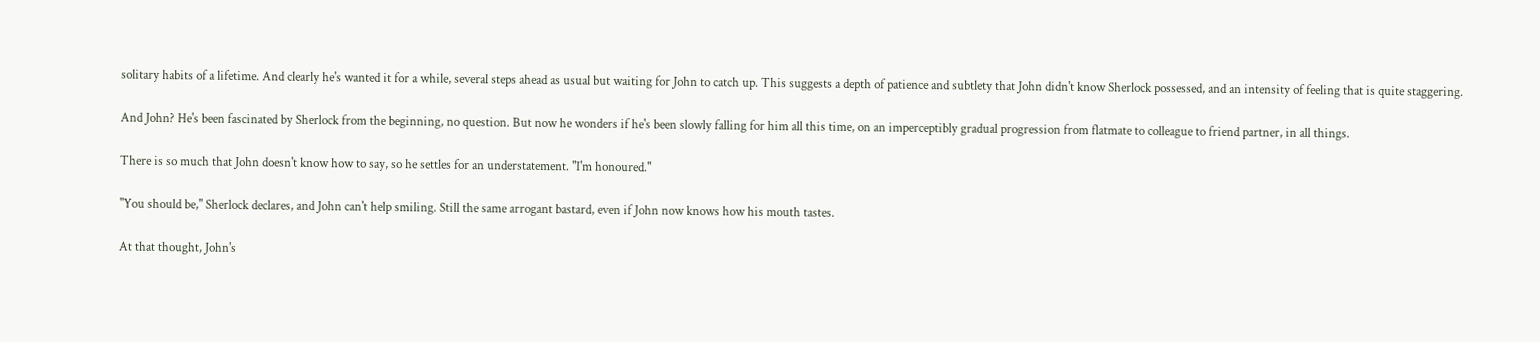solitary habits of a lifetime. And clearly he's wanted it for a while, several steps ahead as usual but waiting for John to catch up. This suggests a depth of patience and subtlety that John didn't know Sherlock possessed, and an intensity of feeling that is quite staggering.

And John? He's been fascinated by Sherlock from the beginning, no question. But now he wonders if he's been slowly falling for him all this time, on an imperceptibly gradual progression from flatmate to colleague to friend partner, in all things.

There is so much that John doesn't know how to say, so he settles for an understatement. "I'm honoured."

"You should be," Sherlock declares, and John can't help smiling. Still the same arrogant bastard, even if John now knows how his mouth tastes.

At that thought, John's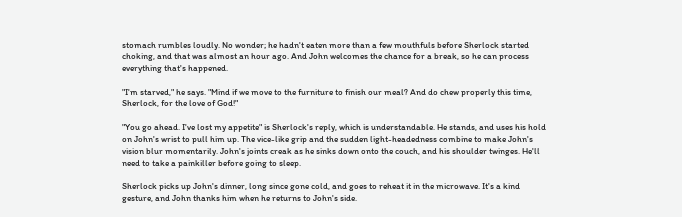stomach rumbles loudly. No wonder; he hadn't eaten more than a few mouthfuls before Sherlock started choking, and that was almost an hour ago. And John welcomes the chance for a break, so he can process everything that's happened.

"I'm starved," he says. "Mind if we move to the furniture to finish our meal? And do chew properly this time, Sherlock, for the love of God!"

"You go ahead. I've lost my appetite" is Sherlock's reply, which is understandable. He stands, and uses his hold on John's wrist to pull him up. The vice-like grip and the sudden light-headedness combine to make John's vision blur momentarily. John's joints creak as he sinks down onto the couch, and his shoulder twinges. He'll need to take a painkiller before going to sleep.

Sherlock picks up John's dinner, long since gone cold, and goes to reheat it in the microwave. It's a kind gesture, and John thanks him when he returns to John's side.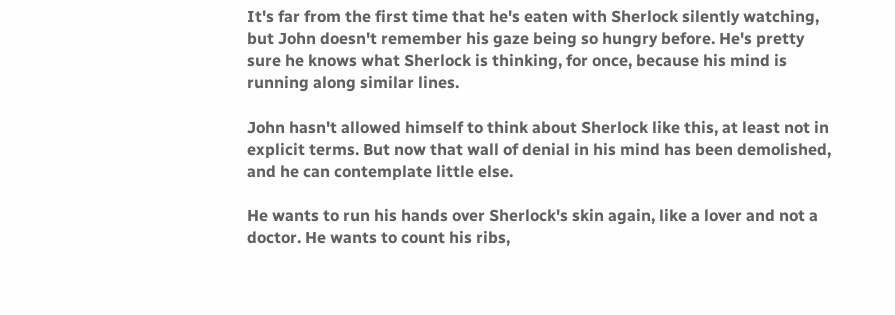It's far from the first time that he's eaten with Sherlock silently watching, but John doesn't remember his gaze being so hungry before. He's pretty sure he knows what Sherlock is thinking, for once, because his mind is running along similar lines.

John hasn't allowed himself to think about Sherlock like this, at least not in explicit terms. But now that wall of denial in his mind has been demolished, and he can contemplate little else.

He wants to run his hands over Sherlock's skin again, like a lover and not a doctor. He wants to count his ribs,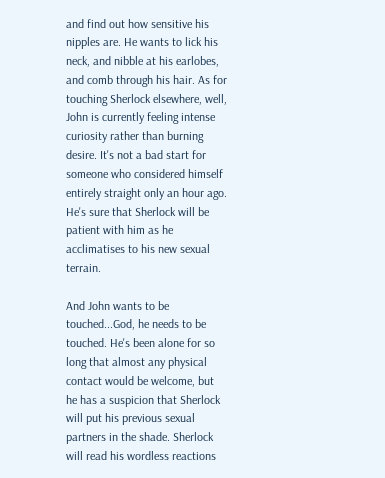and find out how sensitive his nipples are. He wants to lick his neck, and nibble at his earlobes, and comb through his hair. As for touching Sherlock elsewhere, well, John is currently feeling intense curiosity rather than burning desire. It's not a bad start for someone who considered himself entirely straight only an hour ago. He's sure that Sherlock will be patient with him as he acclimatises to his new sexual terrain.

And John wants to be touched...God, he needs to be touched. He's been alone for so long that almost any physical contact would be welcome, but he has a suspicion that Sherlock will put his previous sexual partners in the shade. Sherlock will read his wordless reactions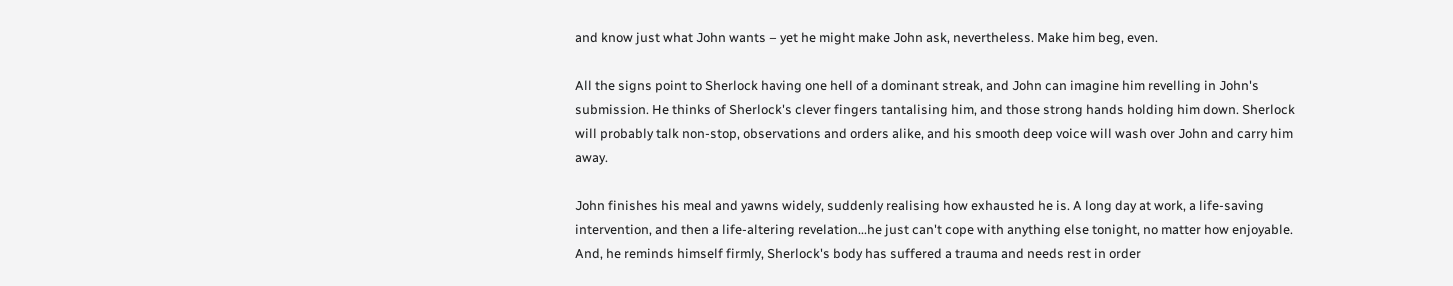and know just what John wants – yet he might make John ask, nevertheless. Make him beg, even.

All the signs point to Sherlock having one hell of a dominant streak, and John can imagine him revelling in John's submission. He thinks of Sherlock's clever fingers tantalising him, and those strong hands holding him down. Sherlock will probably talk non-stop, observations and orders alike, and his smooth deep voice will wash over John and carry him away.

John finishes his meal and yawns widely, suddenly realising how exhausted he is. A long day at work, a life-saving intervention, and then a life-altering revelation...he just can't cope with anything else tonight, no matter how enjoyable. And, he reminds himself firmly, Sherlock's body has suffered a trauma and needs rest in order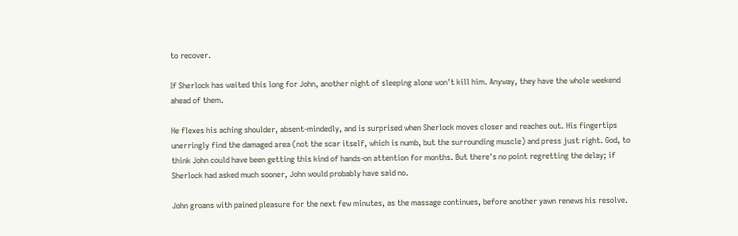to recover.

If Sherlock has waited this long for John, another night of sleeping alone won't kill him. Anyway, they have the whole weekend ahead of them.

He flexes his aching shoulder, absent-mindedly, and is surprised when Sherlock moves closer and reaches out. His fingertips unerringly find the damaged area (not the scar itself, which is numb, but the surrounding muscle) and press just right. God, to think John could have been getting this kind of hands-on attention for months. But there's no point regretting the delay; if Sherlock had asked much sooner, John would probably have said no.

John groans with pained pleasure for the next few minutes, as the massage continues, before another yawn renews his resolve.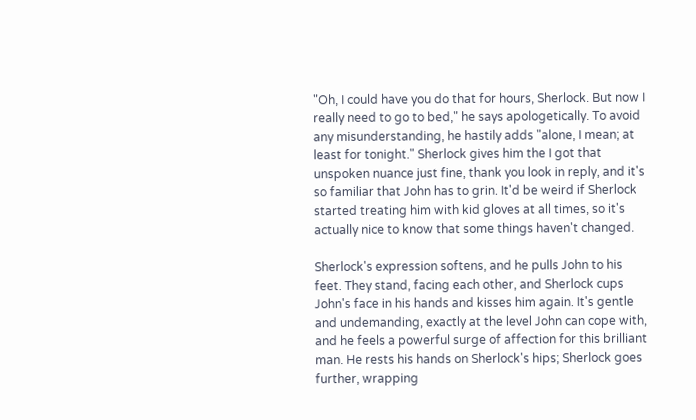"Oh, I could have you do that for hours, Sherlock. But now I really need to go to bed," he says apologetically. To avoid any misunderstanding, he hastily adds "alone, I mean; at least for tonight." Sherlock gives him the I got that unspoken nuance just fine, thank you look in reply, and it's so familiar that John has to grin. It'd be weird if Sherlock started treating him with kid gloves at all times, so it's actually nice to know that some things haven't changed.

Sherlock's expression softens, and he pulls John to his feet. They stand, facing each other, and Sherlock cups John's face in his hands and kisses him again. It's gentle and undemanding, exactly at the level John can cope with, and he feels a powerful surge of affection for this brilliant man. He rests his hands on Sherlock's hips; Sherlock goes further, wrapping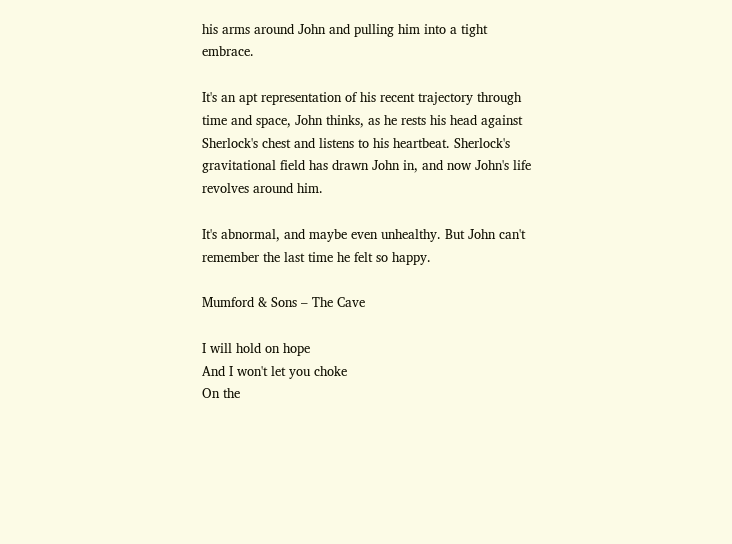his arms around John and pulling him into a tight embrace.

It's an apt representation of his recent trajectory through time and space, John thinks, as he rests his head against Sherlock's chest and listens to his heartbeat. Sherlock's gravitational field has drawn John in, and now John's life revolves around him.

It's abnormal, and maybe even unhealthy. But John can't remember the last time he felt so happy.

Mumford & Sons – The Cave

I will hold on hope
And I won't let you choke
On the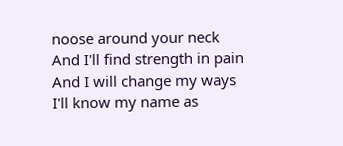noose around your neck
And I'll find strength in pain
And I will change my ways
I'll know my name as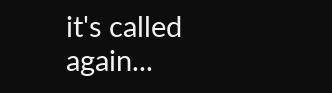it's called again...